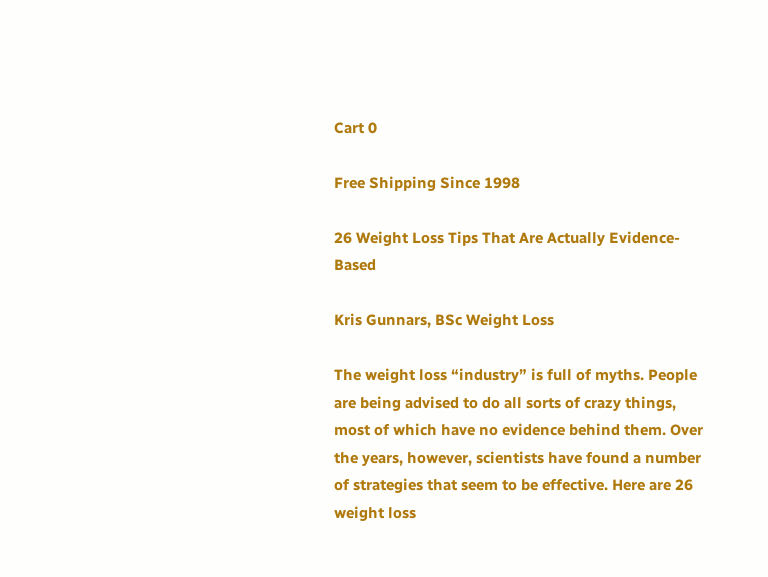Cart 0

Free Shipping Since 1998

26 Weight Loss Tips That Are Actually Evidence-Based

Kris Gunnars, BSc Weight Loss

The weight loss “industry” is full of myths. People are being advised to do all sorts of crazy things, most of which have no evidence behind them. Over the years, however, scientists have found a number of strategies that seem to be effective. Here are 26 weight loss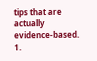tips that are actually evidence-based. 1.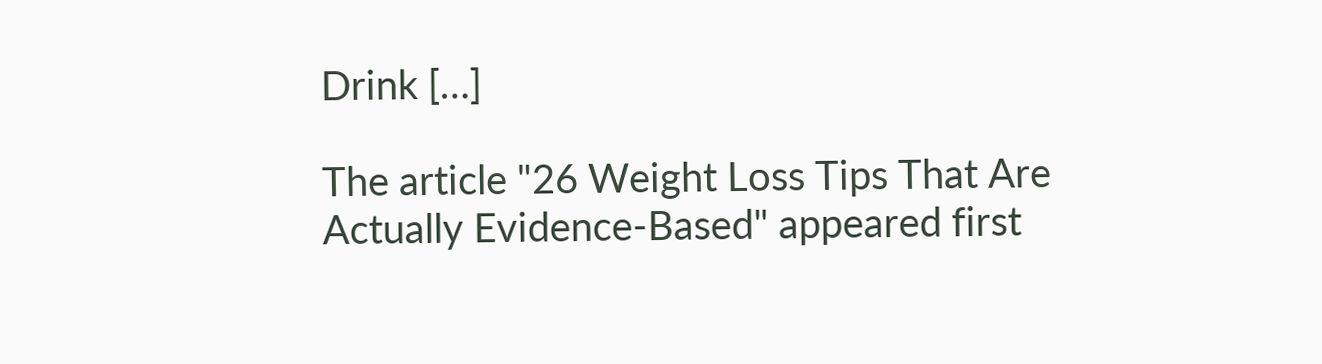Drink […]

The article "26 Weight Loss Tips That Are Actually Evidence-Based" appeared first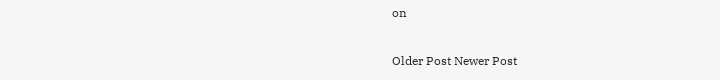on

Older Post Newer Post